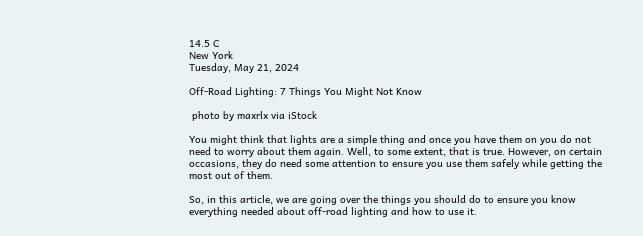14.5 C
New York
Tuesday, May 21, 2024

Off-Road Lighting: 7 Things You Might Not Know

 photo by maxrlx via iStock

You might think that lights are a simple thing and once you have them on you do not need to worry about them again. Well, to some extent, that is true. However, on certain occasions, they do need some attention to ensure you use them safely while getting the most out of them.

So, in this article, we are going over the things you should do to ensure you know everything needed about off-road lighting and how to use it.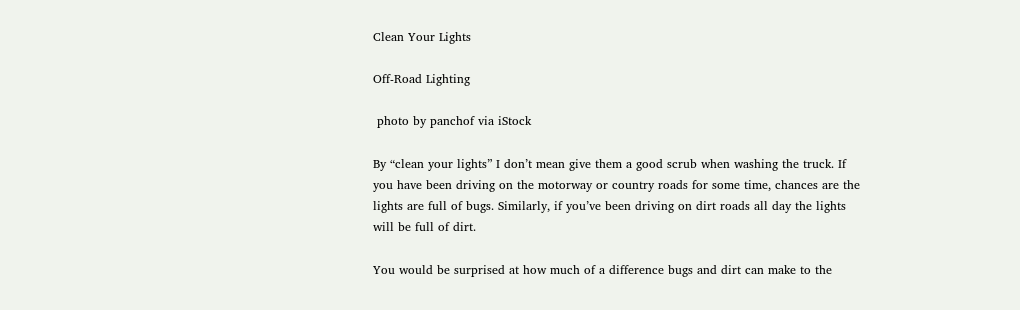Clean Your Lights

Off-Road Lighting

 photo by panchof via iStock

By “clean your lights” I don’t mean give them a good scrub when washing the truck. If you have been driving on the motorway or country roads for some time, chances are the lights are full of bugs. Similarly, if you’ve been driving on dirt roads all day the lights will be full of dirt.

You would be surprised at how much of a difference bugs and dirt can make to the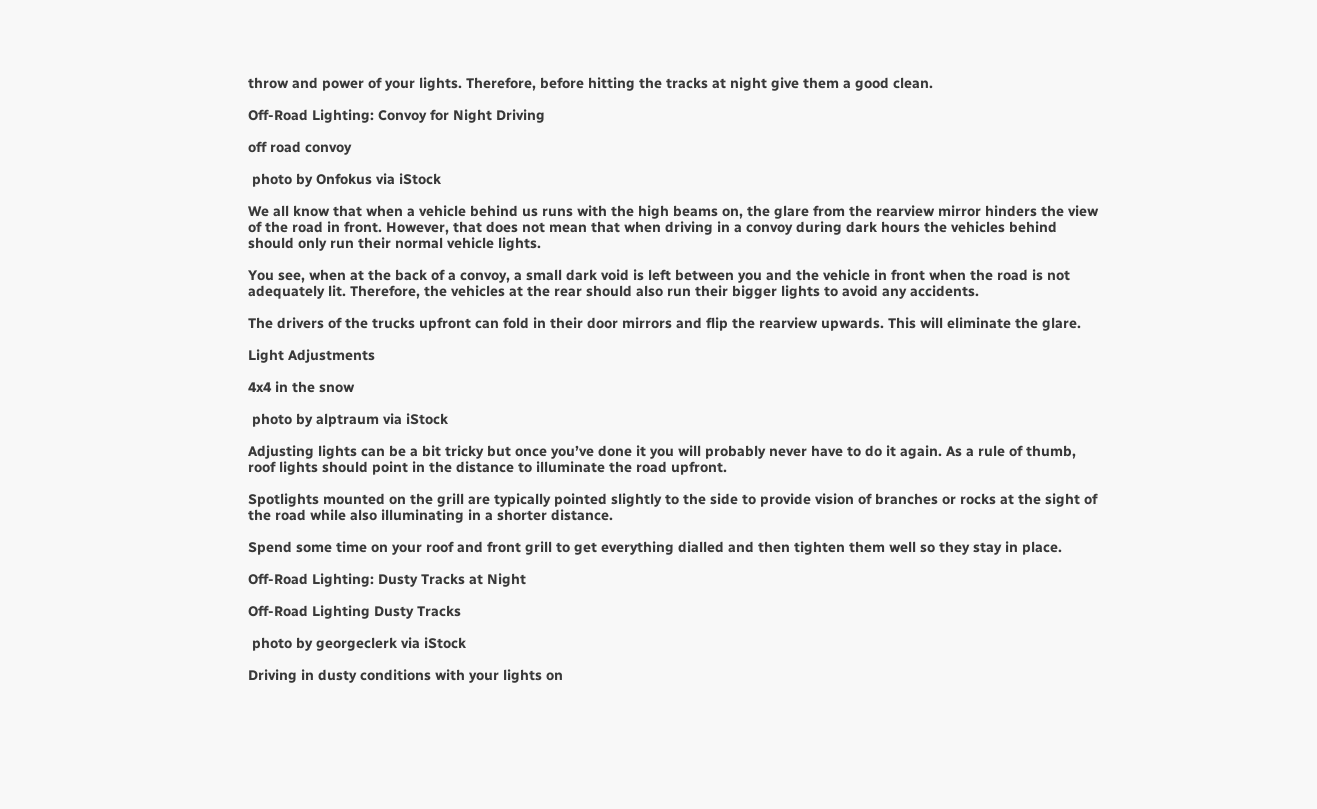throw and power of your lights. Therefore, before hitting the tracks at night give them a good clean.

Off-Road Lighting: Convoy for Night Driving

off road convoy

 photo by Onfokus via iStock

We all know that when a vehicle behind us runs with the high beams on, the glare from the rearview mirror hinders the view of the road in front. However, that does not mean that when driving in a convoy during dark hours the vehicles behind should only run their normal vehicle lights.

You see, when at the back of a convoy, a small dark void is left between you and the vehicle in front when the road is not adequately lit. Therefore, the vehicles at the rear should also run their bigger lights to avoid any accidents.

The drivers of the trucks upfront can fold in their door mirrors and flip the rearview upwards. This will eliminate the glare.

Light Adjustments

4x4 in the snow

 photo by alptraum via iStock

Adjusting lights can be a bit tricky but once you’ve done it you will probably never have to do it again. As a rule of thumb, roof lights should point in the distance to illuminate the road upfront.

Spotlights mounted on the grill are typically pointed slightly to the side to provide vision of branches or rocks at the sight of the road while also illuminating in a shorter distance.

Spend some time on your roof and front grill to get everything dialled and then tighten them well so they stay in place.

Off-Road Lighting: Dusty Tracks at Night

Off-Road Lighting Dusty Tracks

 photo by georgeclerk via iStock

Driving in dusty conditions with your lights on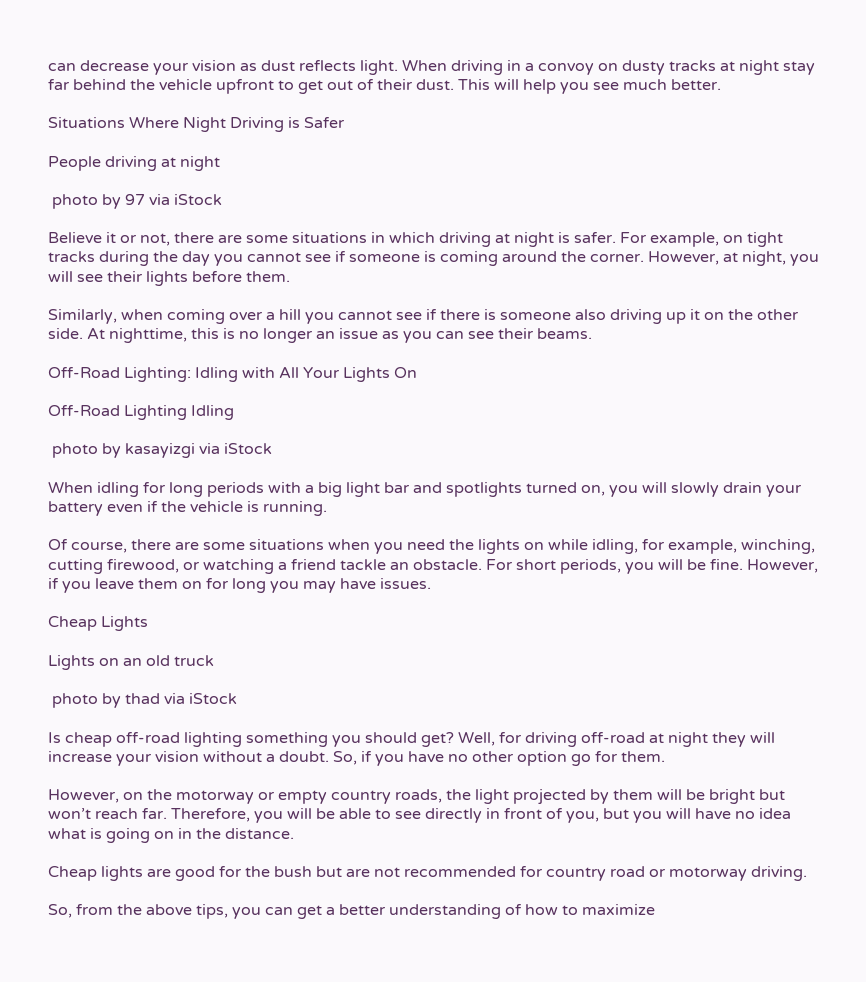can decrease your vision as dust reflects light. When driving in a convoy on dusty tracks at night stay far behind the vehicle upfront to get out of their dust. This will help you see much better.

Situations Where Night Driving is Safer

People driving at night

 photo by 97 via iStock

Believe it or not, there are some situations in which driving at night is safer. For example, on tight tracks during the day you cannot see if someone is coming around the corner. However, at night, you will see their lights before them.

Similarly, when coming over a hill you cannot see if there is someone also driving up it on the other side. At nighttime, this is no longer an issue as you can see their beams.

Off-Road Lighting: Idling with All Your Lights On

Off-Road Lighting Idling

 photo by kasayizgi via iStock

When idling for long periods with a big light bar and spotlights turned on, you will slowly drain your battery even if the vehicle is running.

Of course, there are some situations when you need the lights on while idling, for example, winching, cutting firewood, or watching a friend tackle an obstacle. For short periods, you will be fine. However, if you leave them on for long you may have issues.

Cheap Lights

Lights on an old truck

 photo by thad via iStock

Is cheap off-road lighting something you should get? Well, for driving off-road at night they will increase your vision without a doubt. So, if you have no other option go for them.

However, on the motorway or empty country roads, the light projected by them will be bright but won’t reach far. Therefore, you will be able to see directly in front of you, but you will have no idea what is going on in the distance.

Cheap lights are good for the bush but are not recommended for country road or motorway driving.

So, from the above tips, you can get a better understanding of how to maximize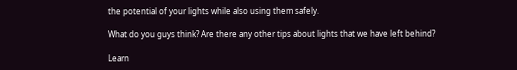the potential of your lights while also using them safely.

What do you guys think? Are there any other tips about lights that we have left behind?

Learn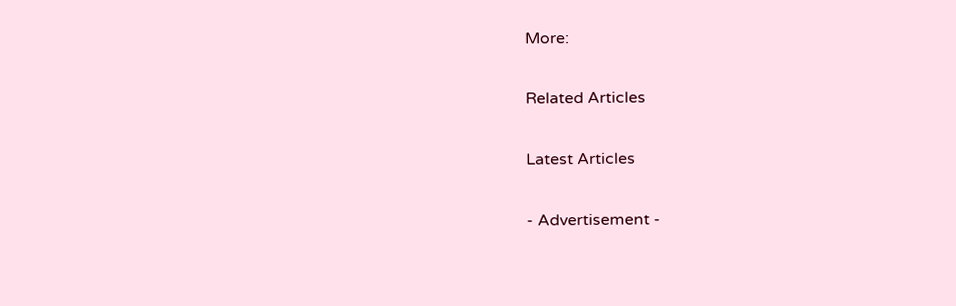More:

Related Articles

Latest Articles

- Advertisement -